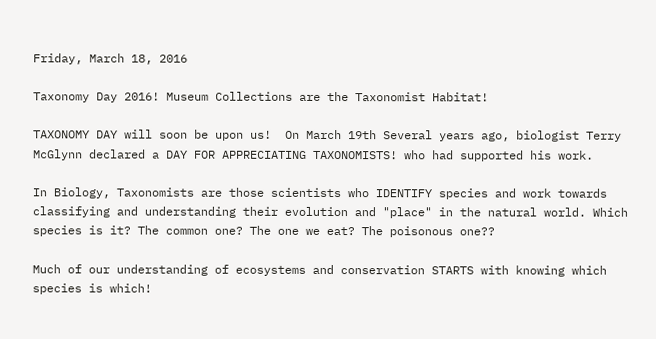Friday, March 18, 2016

Taxonomy Day 2016! Museum Collections are the Taxonomist Habitat!

TAXONOMY DAY will soon be upon us!  On March 19th Several years ago, biologist Terry McGlynn declared a DAY FOR APPRECIATING TAXONOMISTS! who had supported his work.

In Biology, Taxonomists are those scientists who IDENTIFY species and work towards classifying and understanding their evolution and "place" in the natural world. Which species is it? The common one? The one we eat? The poisonous one??

Much of our understanding of ecosystems and conservation STARTS with knowing which species is which!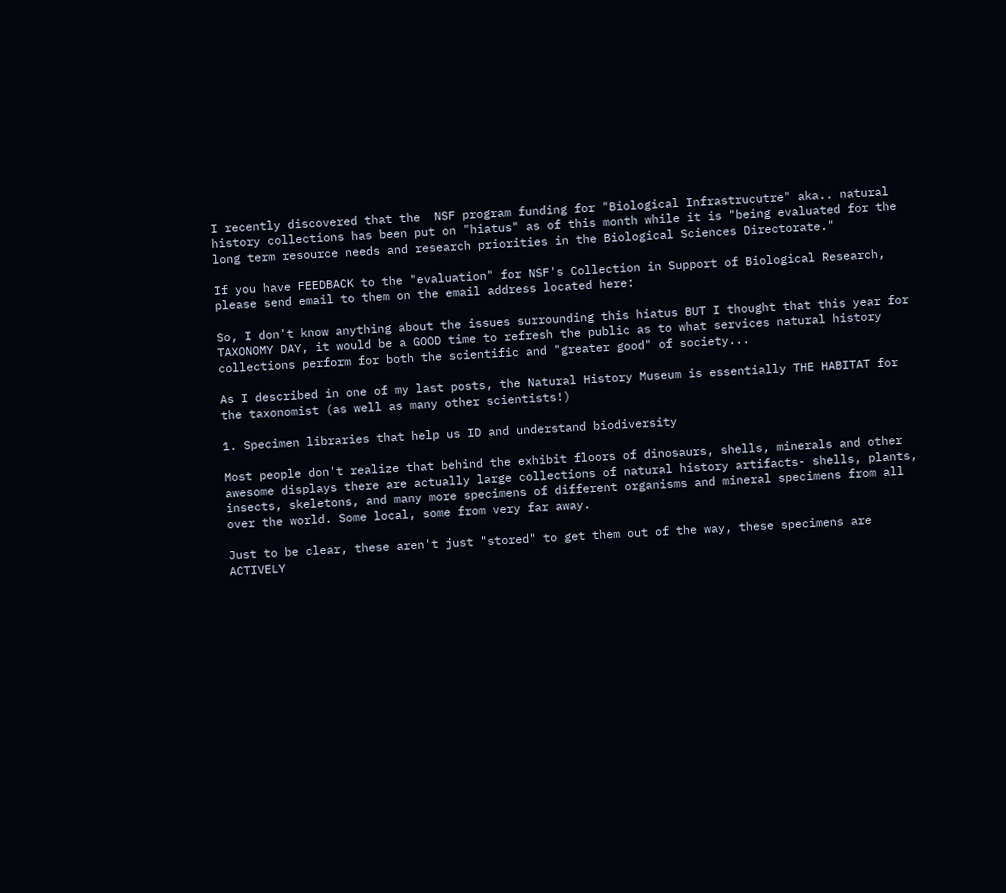I recently discovered that the  NSF program funding for "Biological Infrastrucutre" aka.. natural history collections has been put on "hiatus" as of this month while it is "being evaluated for the long term resource needs and research priorities in the Biological Sciences Directorate."

If you have FEEDBACK to the "evaluation" for NSF's Collection in Support of Biological Research, please send email to them on the email address located here:

So, I don't know anything about the issues surrounding this hiatus BUT I thought that this year for TAXONOMY DAY, it would be a GOOD time to refresh the public as to what services natural history collections perform for both the scientific and "greater good" of society...

As I described in one of my last posts, the Natural History Museum is essentially THE HABITAT for the taxonomist (as well as many other scientists!)

1. Specimen libraries that help us ID and understand biodiversity

Most people don't realize that behind the exhibit floors of dinosaurs, shells, minerals and other awesome displays there are actually large collections of natural history artifacts- shells, plants, insects, skeletons, and many more specimens of different organisms and mineral specimens from all over the world. Some local, some from very far away.

Just to be clear, these aren't just "stored" to get them out of the way, these specimens are ACTIVELY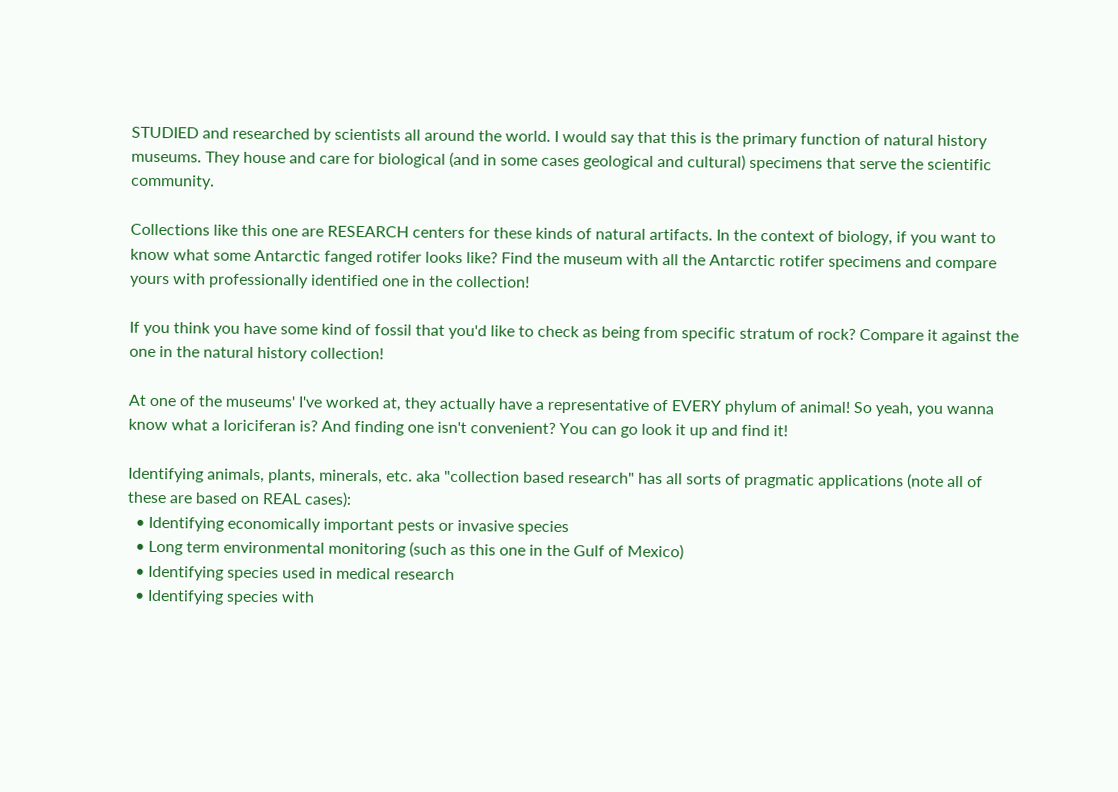STUDIED and researched by scientists all around the world. I would say that this is the primary function of natural history museums. They house and care for biological (and in some cases geological and cultural) specimens that serve the scientific community.

Collections like this one are RESEARCH centers for these kinds of natural artifacts. In the context of biology, if you want to know what some Antarctic fanged rotifer looks like? Find the museum with all the Antarctic rotifer specimens and compare yours with professionally identified one in the collection!

If you think you have some kind of fossil that you'd like to check as being from specific stratum of rock? Compare it against the one in the natural history collection!

At one of the museums' I've worked at, they actually have a representative of EVERY phylum of animal! So yeah, you wanna know what a loriciferan is? And finding one isn't convenient? You can go look it up and find it!

Identifying animals, plants, minerals, etc. aka "collection based research" has all sorts of pragmatic applications (note all of these are based on REAL cases):
  • Identifying economically important pests or invasive species
  • Long term environmental monitoring (such as this one in the Gulf of Mexico)
  • Identifying species used in medical research
  • Identifying species with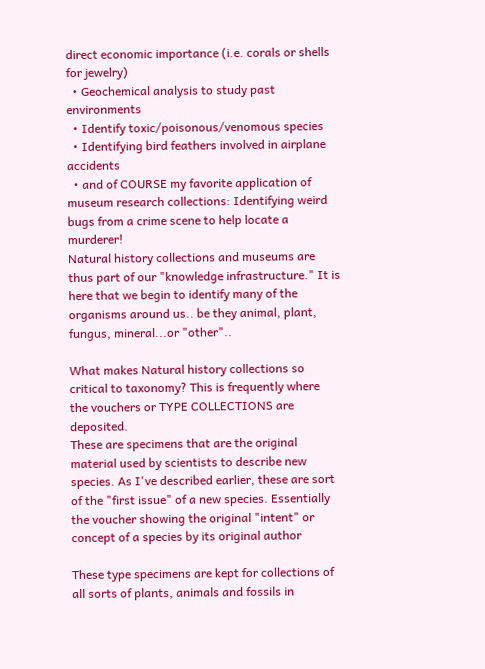direct economic importance (i.e. corals or shells for jewelry)
  • Geochemical analysis to study past environments
  • Identify toxic/poisonous/venomous species
  • Identifying bird feathers involved in airplane accidents
  • and of COURSE my favorite application of museum research collections: Identifying weird bugs from a crime scene to help locate a murderer!
Natural history collections and museums are thus part of our "knowledge infrastructure." It is here that we begin to identify many of the organisms around us.. be they animal, plant, fungus, mineral...or "other"..

What makes Natural history collections so critical to taxonomy? This is frequently where  the vouchers or TYPE COLLECTIONS are deposited.
These are specimens that are the original material used by scientists to describe new species. As I've described earlier, these are sort of the "first issue" of a new species. Essentially the voucher showing the original "intent" or concept of a species by its original author

These type specimens are kept for collections of all sorts of plants, animals and fossils in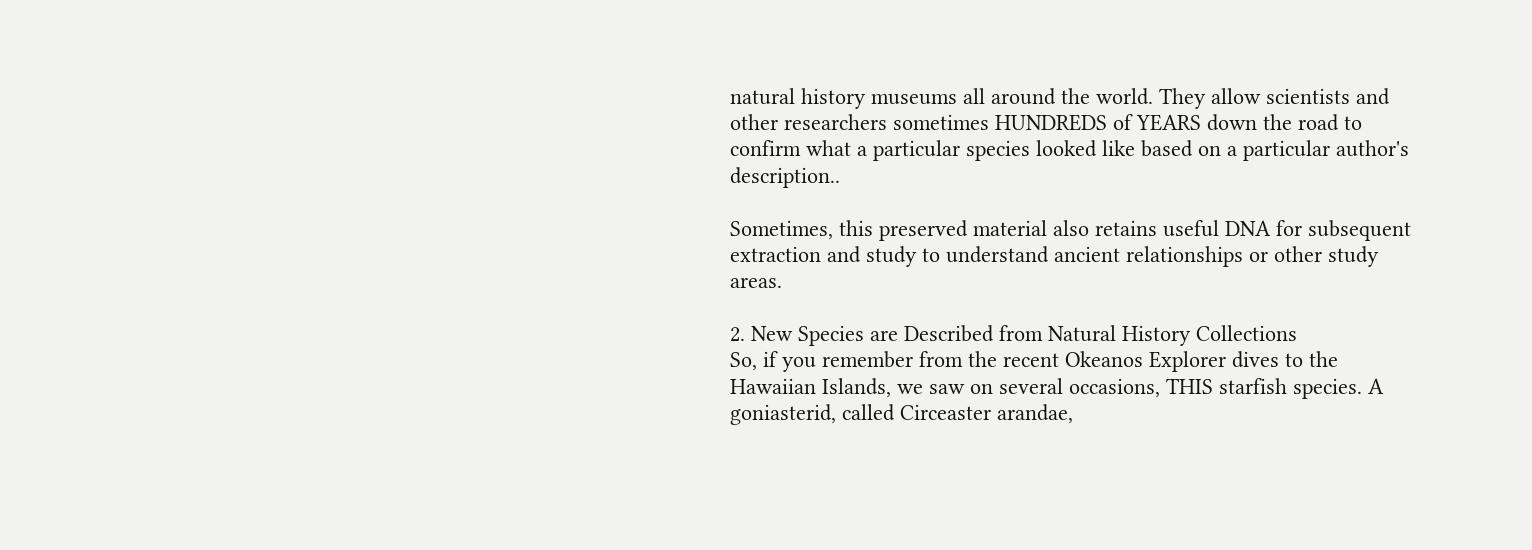natural history museums all around the world. They allow scientists and other researchers sometimes HUNDREDS of YEARS down the road to confirm what a particular species looked like based on a particular author's description..

Sometimes, this preserved material also retains useful DNA for subsequent extraction and study to understand ancient relationships or other study areas.

2. New Species are Described from Natural History Collections
So, if you remember from the recent Okeanos Explorer dives to the Hawaiian Islands, we saw on several occasions, THIS starfish species. A goniasterid, called Circeaster arandae,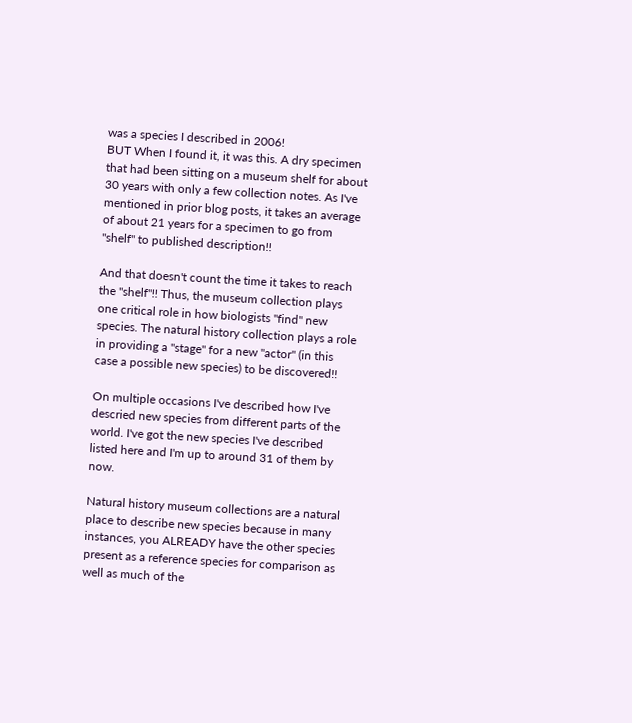was a species I described in 2006!
BUT When I found it, it was this. A dry specimen that had been sitting on a museum shelf for about 30 years with only a few collection notes. As I've mentioned in prior blog posts, it takes an average of about 21 years for a specimen to go from "shelf" to published description!!

And that doesn't count the time it takes to reach the "shelf"!! Thus, the museum collection plays one critical role in how biologists "find" new species. The natural history collection plays a role in providing a "stage" for a new "actor" (in this case a possible new species) to be discovered!!

On multiple occasions I've described how I've descried new species from different parts of the world. I've got the new species I've described listed here and I'm up to around 31 of them by now.

Natural history museum collections are a natural place to describe new species because in many instances, you ALREADY have the other species present as a reference species for comparison as well as much of the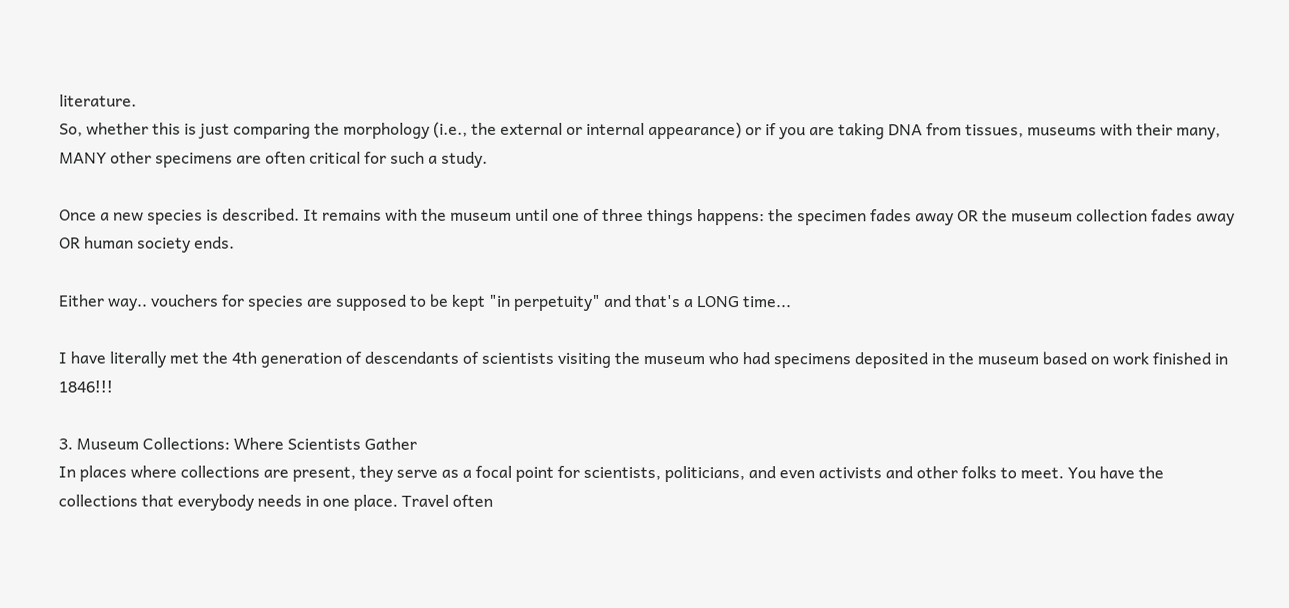literature.
So, whether this is just comparing the morphology (i.e., the external or internal appearance) or if you are taking DNA from tissues, museums with their many, MANY other specimens are often critical for such a study.

Once a new species is described. It remains with the museum until one of three things happens: the specimen fades away OR the museum collection fades away OR human society ends.

Either way.. vouchers for species are supposed to be kept "in perpetuity" and that's a LONG time...

I have literally met the 4th generation of descendants of scientists visiting the museum who had specimens deposited in the museum based on work finished in 1846!!!

3. Museum Collections: Where Scientists Gather
In places where collections are present, they serve as a focal point for scientists, politicians, and even activists and other folks to meet. You have the collections that everybody needs in one place. Travel often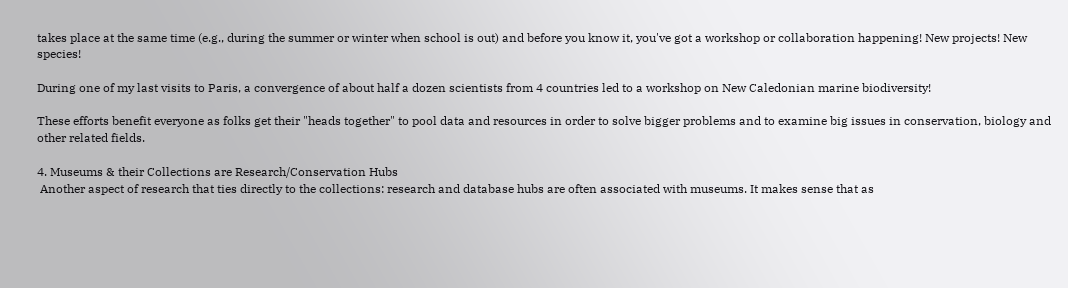takes place at the same time (e.g., during the summer or winter when school is out) and before you know it, you've got a workshop or collaboration happening! New projects! New species!

During one of my last visits to Paris, a convergence of about half a dozen scientists from 4 countries led to a workshop on New Caledonian marine biodiversity!

These efforts benefit everyone as folks get their "heads together" to pool data and resources in order to solve bigger problems and to examine big issues in conservation, biology and other related fields.

4. Museums & their Collections are Research/Conservation Hubs
 Another aspect of research that ties directly to the collections: research and database hubs are often associated with museums. It makes sense that as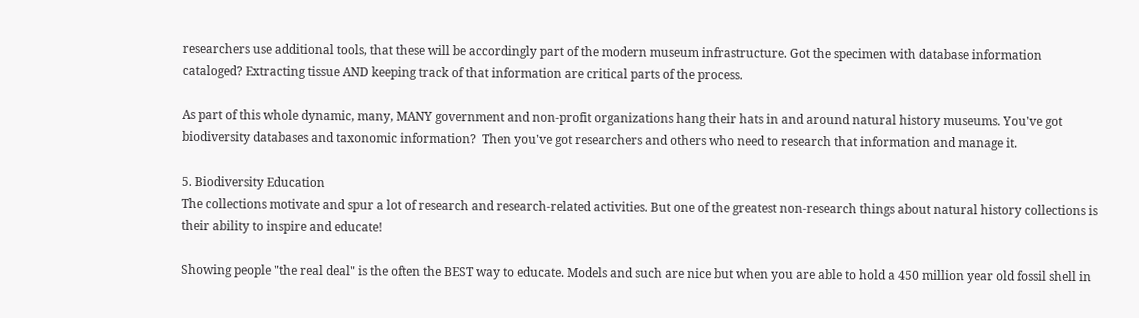researchers use additional tools, that these will be accordingly part of the modern museum infrastructure. Got the specimen with database information cataloged? Extracting tissue AND keeping track of that information are critical parts of the process.

As part of this whole dynamic, many, MANY government and non-profit organizations hang their hats in and around natural history museums. You've got biodiversity databases and taxonomic information?  Then you've got researchers and others who need to research that information and manage it.

5. Biodiversity Education
The collections motivate and spur a lot of research and research-related activities. But one of the greatest non-research things about natural history collections is their ability to inspire and educate!

Showing people "the real deal" is the often the BEST way to educate. Models and such are nice but when you are able to hold a 450 million year old fossil shell in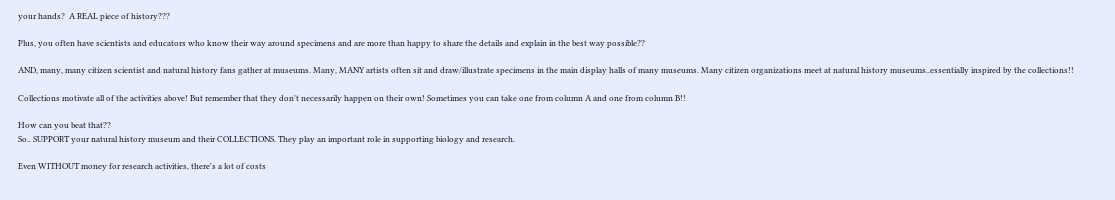your hands?  A REAL piece of history???

Plus, you often have scientists and educators who know their way around specimens and are more than happy to share the details and explain in the best way possible??

AND, many, many citizen scientist and natural history fans gather at museums. Many, MANY artists often sit and draw/illustrate specimens in the main display halls of many museums. Many citizen organizations meet at natural history museums..essentially inspired by the collections!!

Collections motivate all of the activities above! But remember that they don't necessarily happen on their own! Sometimes you can take one from column A and one from column B!!

How can you beat that??
So.. SUPPORT your natural history museum and their COLLECTIONS. They play an important role in supporting biology and research.

Even WITHOUT money for research activities, there's a lot of costs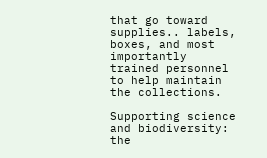that go toward supplies.. labels, boxes, and most importantly trained personnel to help maintain the collections.

Supporting science and biodiversity:  the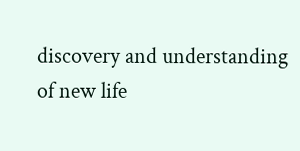discovery and understanding of new life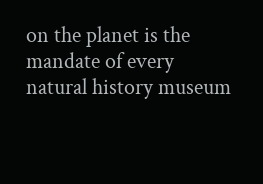on the planet is the mandate of every natural history museum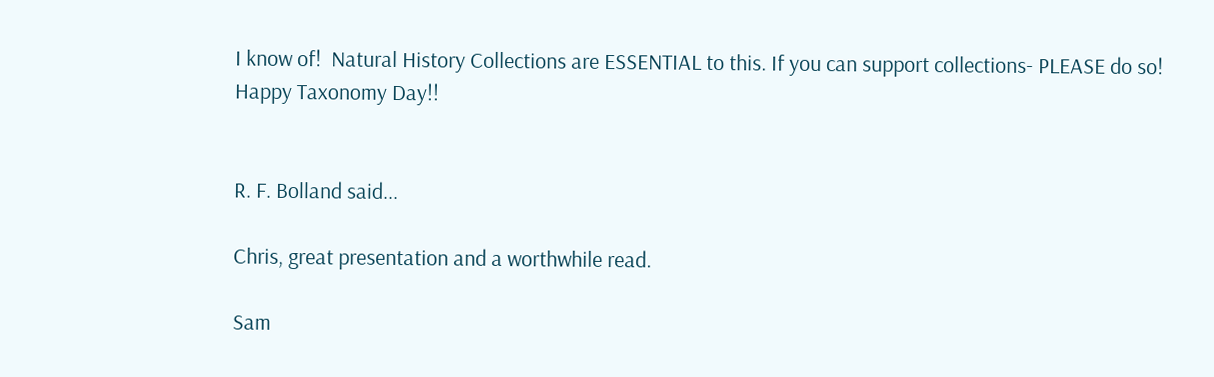I know of!  Natural History Collections are ESSENTIAL to this. If you can support collections- PLEASE do so!  Happy Taxonomy Day!!


R. F. Bolland said...

Chris, great presentation and a worthwhile read.

Sam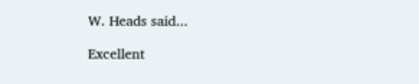W. Heads said...

Excellent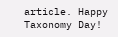article. Happy Taxonomy Day!